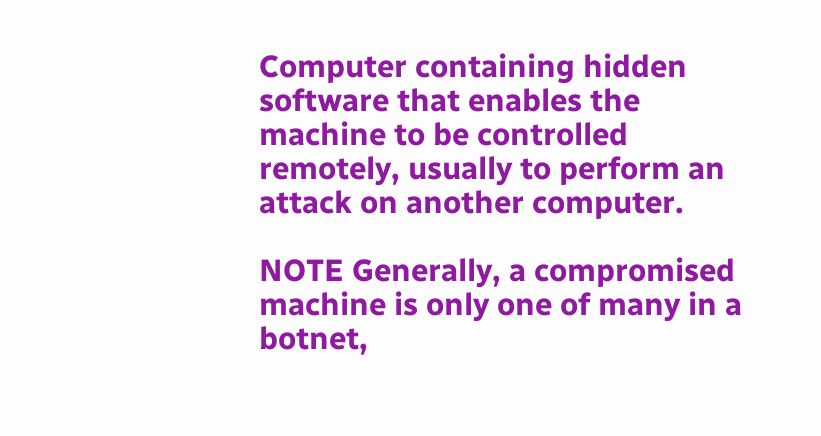Computer containing hidden software that enables the machine to be controlled remotely, usually to perform an attack on another computer.

NOTE Generally, a compromised machine is only one of many in a botnet,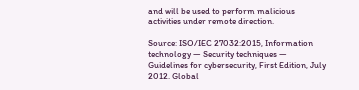and will be used to perform malicious activities under remote direction.

Source: ISO/IEC 27032:2015, Information technology — Security techniques — Guidelines for cybersecurity, First Edition, July 2012. Global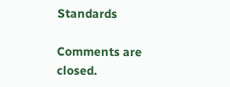Standards

Comments are closed.